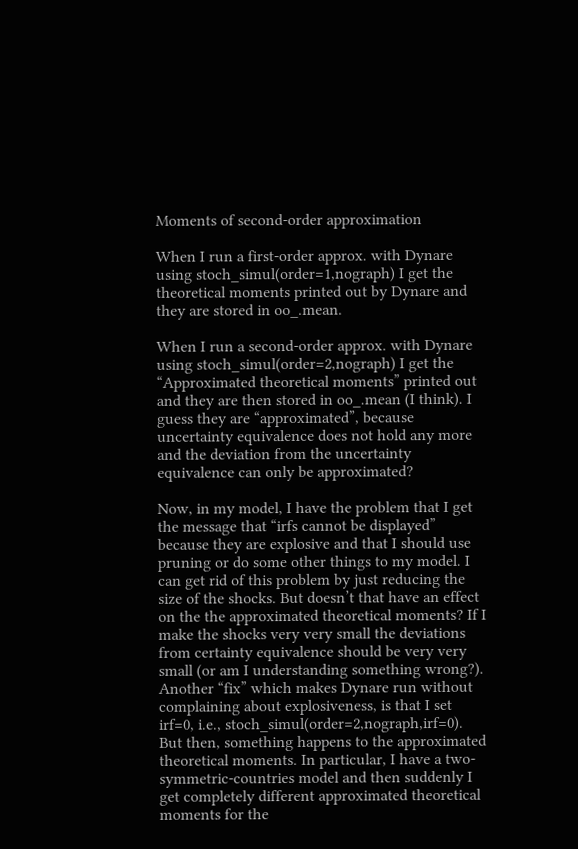Moments of second-order approximation

When I run a first-order approx. with Dynare using stoch_simul(order=1,nograph) I get the theoretical moments printed out by Dynare and they are stored in oo_.mean.

When I run a second-order approx. with Dynare using stoch_simul(order=2,nograph) I get the “Approximated theoretical moments” printed out and they are then stored in oo_.mean (I think). I guess they are “approximated”, because uncertainty equivalence does not hold any more and the deviation from the uncertainty equivalence can only be approximated?

Now, in my model, I have the problem that I get the message that “irfs cannot be displayed” because they are explosive and that I should use pruning or do some other things to my model. I can get rid of this problem by just reducing the size of the shocks. But doesn’t that have an effect on the the approximated theoretical moments? If I make the shocks very very small the deviations from certainty equivalence should be very very small (or am I understanding something wrong?). Another “fix” which makes Dynare run without complaining about explosiveness, is that I set irf=0, i.e., stoch_simul(order=2,nograph,irf=0). But then, something happens to the approximated theoretical moments. In particular, I have a two-symmetric-countries model and then suddenly I get completely different approximated theoretical moments for the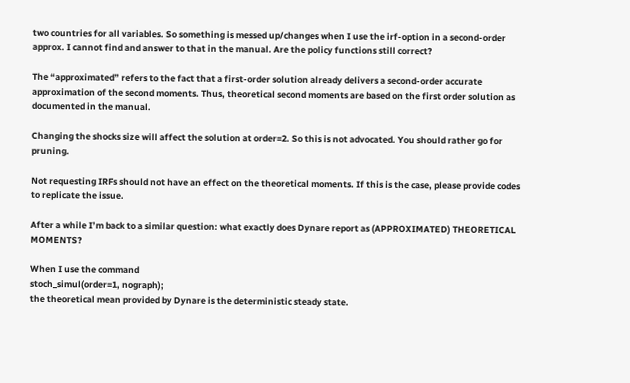two countries for all variables. So something is messed up/changes when I use the irf-option in a second-order approx. I cannot find and answer to that in the manual. Are the policy functions still correct?

The “approximated” refers to the fact that a first-order solution already delivers a second-order accurate approximation of the second moments. Thus, theoretical second moments are based on the first order solution as documented in the manual.

Changing the shocks size will affect the solution at order=2. So this is not advocated. You should rather go for pruning.

Not requesting IRFs should not have an effect on the theoretical moments. If this is the case, please provide codes to replicate the issue.

After a while I’m back to a similar question: what exactly does Dynare report as (APPROXIMATED) THEORETICAL MOMENTS?

When I use the command
stoch_simul(order=1, nograph);
the theoretical mean provided by Dynare is the deterministic steady state.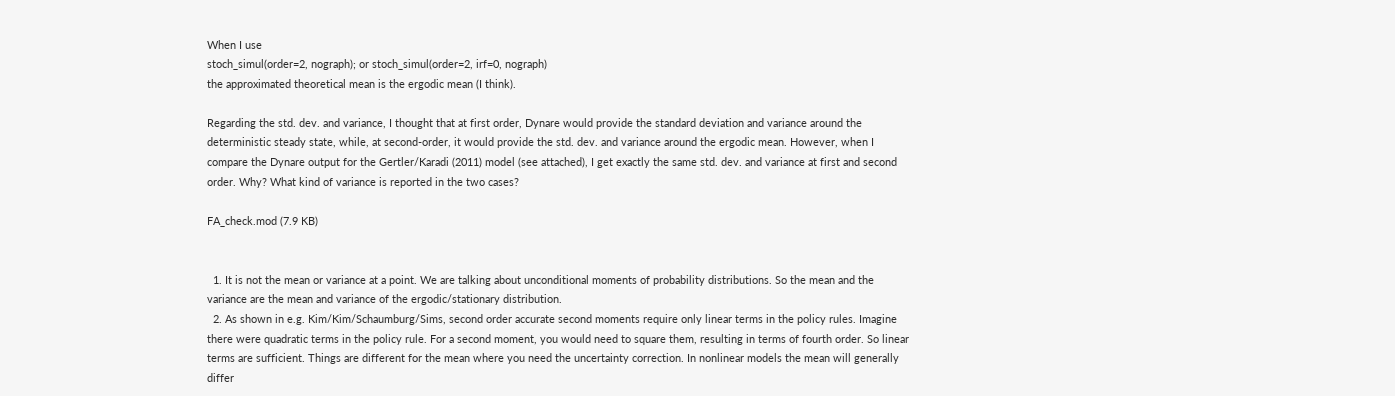When I use
stoch_simul(order=2, nograph); or stoch_simul(order=2, irf=0, nograph)
the approximated theoretical mean is the ergodic mean (I think).

Regarding the std. dev. and variance, I thought that at first order, Dynare would provide the standard deviation and variance around the deterministic steady state, while, at second-order, it would provide the std. dev. and variance around the ergodic mean. However, when I compare the Dynare output for the Gertler/Karadi (2011) model (see attached), I get exactly the same std. dev. and variance at first and second order. Why? What kind of variance is reported in the two cases?

FA_check.mod (7.9 KB)


  1. It is not the mean or variance at a point. We are talking about unconditional moments of probability distributions. So the mean and the variance are the mean and variance of the ergodic/stationary distribution.
  2. As shown in e.g. Kim/Kim/Schaumburg/Sims, second order accurate second moments require only linear terms in the policy rules. Imagine there were quadratic terms in the policy rule. For a second moment, you would need to square them, resulting in terms of fourth order. So linear terms are sufficient. Things are different for the mean where you need the uncertainty correction. In nonlinear models the mean will generally differ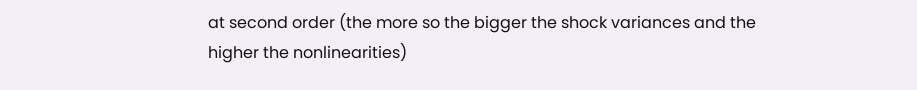at second order (the more so the bigger the shock variances and the higher the nonlinearities)